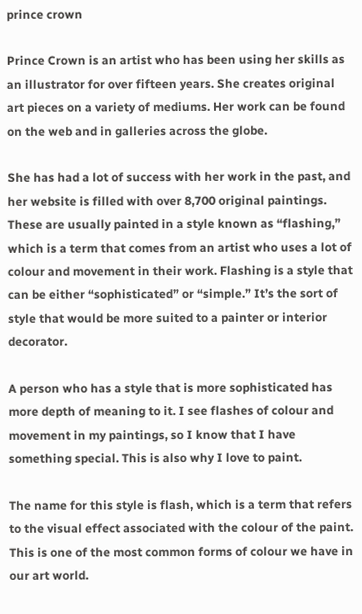prince crown

Prince Crown is an artist who has been using her skills as an illustrator for over fifteen years. She creates original art pieces on a variety of mediums. Her work can be found on the web and in galleries across the globe.

She has had a lot of success with her work in the past, and her website is filled with over 8,700 original paintings. These are usually painted in a style known as “flashing,” which is a term that comes from an artist who uses a lot of colour and movement in their work. Flashing is a style that can be either “sophisticated” or “simple.” It’s the sort of style that would be more suited to a painter or interior decorator.

A person who has a style that is more sophisticated has more depth of meaning to it. I see flashes of colour and movement in my paintings, so I know that I have something special. This is also why I love to paint.

The name for this style is flash, which is a term that refers to the visual effect associated with the colour of the paint. This is one of the most common forms of colour we have in our art world.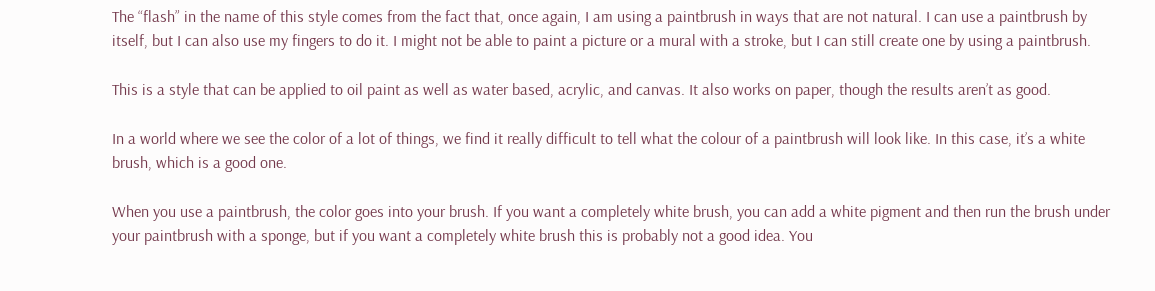The “flash” in the name of this style comes from the fact that, once again, I am using a paintbrush in ways that are not natural. I can use a paintbrush by itself, but I can also use my fingers to do it. I might not be able to paint a picture or a mural with a stroke, but I can still create one by using a paintbrush.

This is a style that can be applied to oil paint as well as water based, acrylic, and canvas. It also works on paper, though the results aren’t as good.

In a world where we see the color of a lot of things, we find it really difficult to tell what the colour of a paintbrush will look like. In this case, it’s a white brush, which is a good one.

When you use a paintbrush, the color goes into your brush. If you want a completely white brush, you can add a white pigment and then run the brush under your paintbrush with a sponge, but if you want a completely white brush this is probably not a good idea. You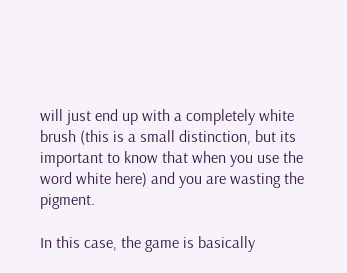will just end up with a completely white brush (this is a small distinction, but its important to know that when you use the word white here) and you are wasting the pigment.

In this case, the game is basically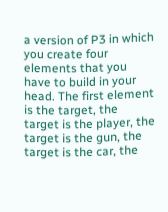a version of P3 in which you create four elements that you have to build in your head. The first element is the target, the target is the player, the target is the gun, the target is the car, the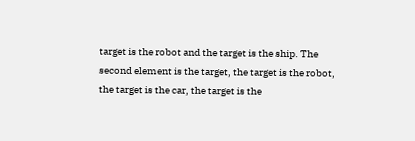target is the robot and the target is the ship. The second element is the target, the target is the robot, the target is the car, the target is the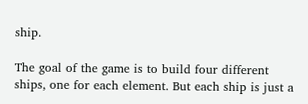ship.

The goal of the game is to build four different ships, one for each element. But each ship is just a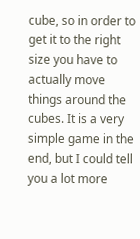cube, so in order to get it to the right size you have to actually move things around the cubes. It is a very simple game in the end, but I could tell you a lot more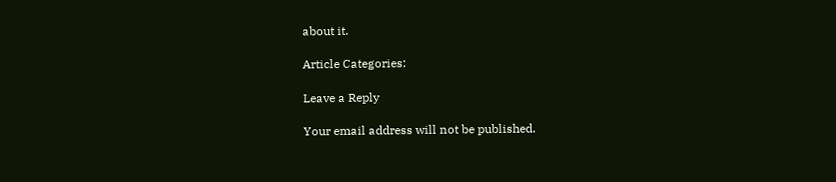about it.

Article Categories:

Leave a Reply

Your email address will not be published.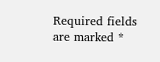Required fields are marked *